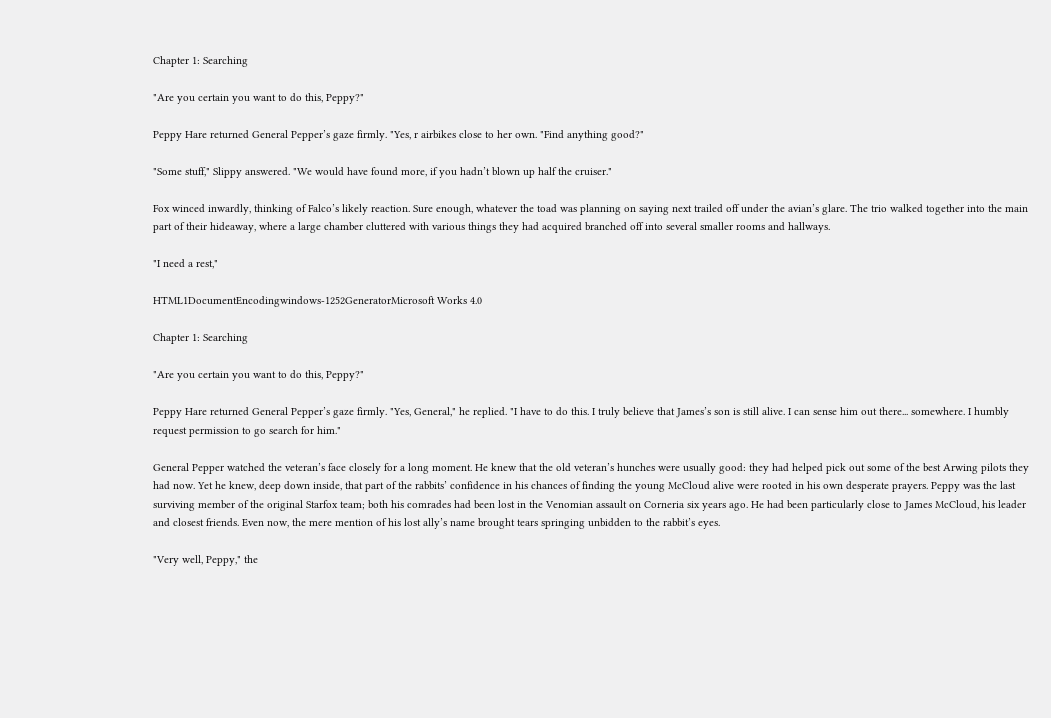Chapter 1: Searching

"Are you certain you want to do this, Peppy?"

Peppy Hare returned General Pepper’s gaze firmly. "Yes, r airbikes close to her own. "Find anything good?"

"Some stuff," Slippy answered. "We would have found more, if you hadn’t blown up half the cruiser."

Fox winced inwardly, thinking of Falco’s likely reaction. Sure enough, whatever the toad was planning on saying next trailed off under the avian’s glare. The trio walked together into the main part of their hideaway, where a large chamber cluttered with various things they had acquired branched off into several smaller rooms and hallways.

"I need a rest,"

HTML1DocumentEncodingwindows-1252GeneratorMicrosoft Works 4.0

Chapter 1: Searching

"Are you certain you want to do this, Peppy?"

Peppy Hare returned General Pepper’s gaze firmly. "Yes, General," he replied. "I have to do this. I truly believe that James’s son is still alive. I can sense him out there... somewhere. I humbly request permission to go search for him."

General Pepper watched the veteran’s face closely for a long moment. He knew that the old veteran’s hunches were usually good: they had helped pick out some of the best Arwing pilots they had now. Yet he knew, deep down inside, that part of the rabbits’ confidence in his chances of finding the young McCloud alive were rooted in his own desperate prayers. Peppy was the last surviving member of the original Starfox team; both his comrades had been lost in the Venomian assault on Corneria six years ago. He had been particularly close to James McCloud, his leader and closest friends. Even now, the mere mention of his lost ally’s name brought tears springing unbidden to the rabbit’s eyes.

"Very well, Peppy," the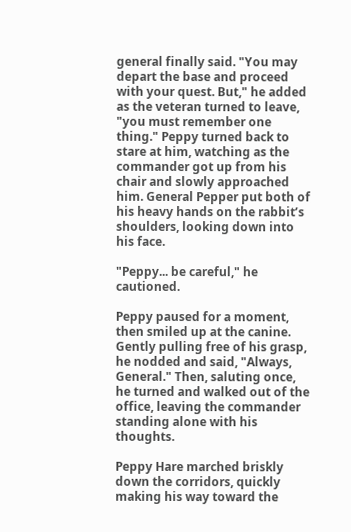general finally said. "You may depart the base and proceed with your quest. But," he added as the veteran turned to leave, "you must remember one thing." Peppy turned back to stare at him, watching as the commander got up from his chair and slowly approached him. General Pepper put both of his heavy hands on the rabbit’s shoulders, looking down into his face.

"Peppy... be careful," he cautioned.

Peppy paused for a moment, then smiled up at the canine. Gently pulling free of his grasp, he nodded and said, "Always, General." Then, saluting once, he turned and walked out of the office, leaving the commander standing alone with his thoughts.

Peppy Hare marched briskly down the corridors, quickly making his way toward the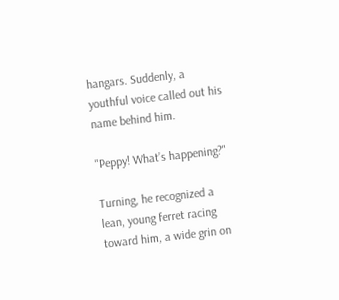hangars. Suddenly, a youthful voice called out his name behind him.

"Peppy! What’s happening?"

Turning, he recognized a lean, young ferret racing toward him, a wide grin on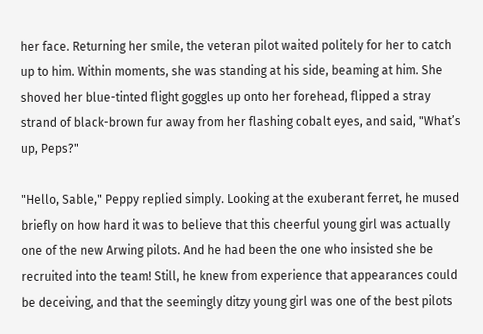her face. Returning her smile, the veteran pilot waited politely for her to catch up to him. Within moments, she was standing at his side, beaming at him. She shoved her blue-tinted flight goggles up onto her forehead, flipped a stray strand of black-brown fur away from her flashing cobalt eyes, and said, "What’s up, Peps?"

"Hello, Sable," Peppy replied simply. Looking at the exuberant ferret, he mused briefly on how hard it was to believe that this cheerful young girl was actually one of the new Arwing pilots. And he had been the one who insisted she be recruited into the team! Still, he knew from experience that appearances could be deceiving, and that the seemingly ditzy young girl was one of the best pilots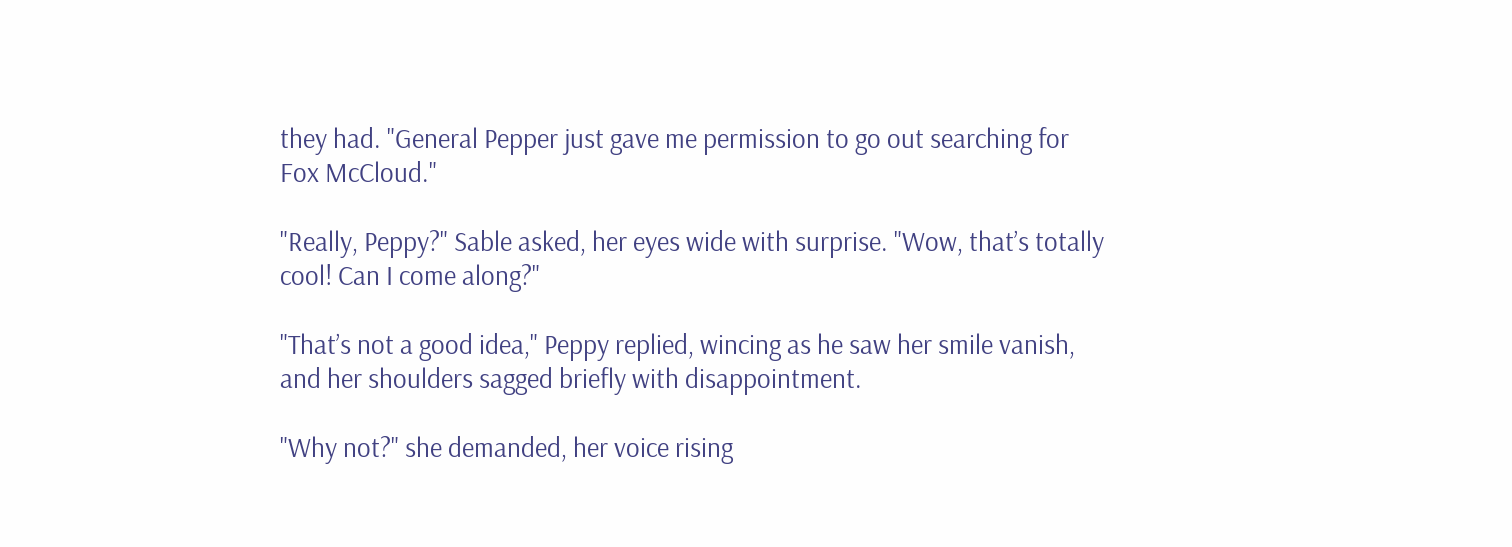they had. "General Pepper just gave me permission to go out searching for Fox McCloud."

"Really, Peppy?" Sable asked, her eyes wide with surprise. "Wow, that’s totally cool! Can I come along?"

"That’s not a good idea," Peppy replied, wincing as he saw her smile vanish, and her shoulders sagged briefly with disappointment.

"Why not?" she demanded, her voice rising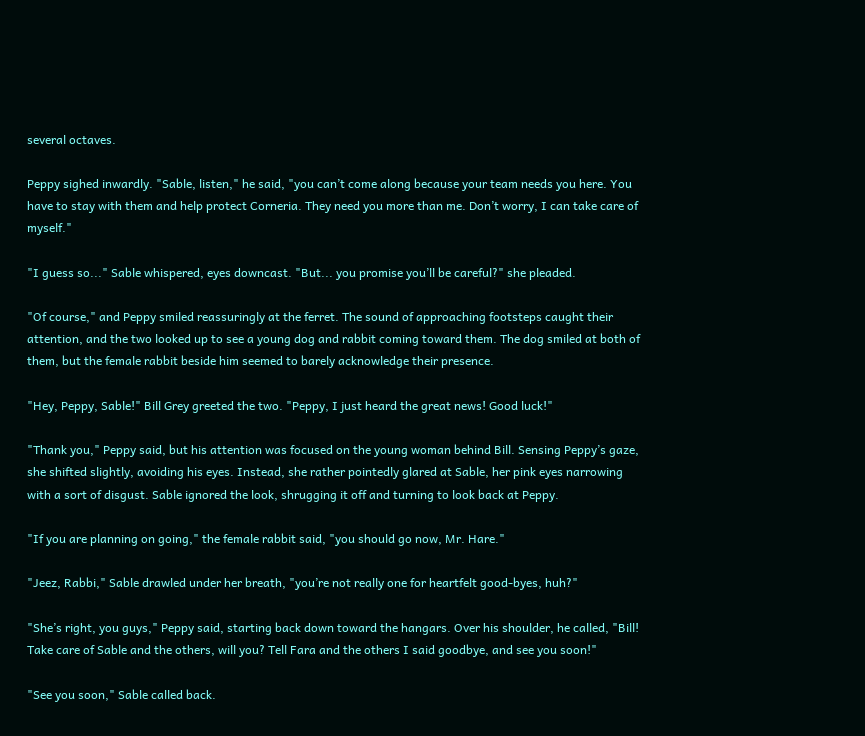several octaves.

Peppy sighed inwardly. "Sable, listen," he said, "you can’t come along because your team needs you here. You have to stay with them and help protect Corneria. They need you more than me. Don’t worry, I can take care of myself."

"I guess so..." Sable whispered, eyes downcast. "But... you promise you’ll be careful?" she pleaded.

"Of course," and Peppy smiled reassuringly at the ferret. The sound of approaching footsteps caught their attention, and the two looked up to see a young dog and rabbit coming toward them. The dog smiled at both of them, but the female rabbit beside him seemed to barely acknowledge their presence.

"Hey, Peppy, Sable!" Bill Grey greeted the two. "Peppy, I just heard the great news! Good luck!"

"Thank you," Peppy said, but his attention was focused on the young woman behind Bill. Sensing Peppy’s gaze, she shifted slightly, avoiding his eyes. Instead, she rather pointedly glared at Sable, her pink eyes narrowing with a sort of disgust. Sable ignored the look, shrugging it off and turning to look back at Peppy.

"If you are planning on going," the female rabbit said, "you should go now, Mr. Hare."

"Jeez, Rabbi," Sable drawled under her breath, "you’re not really one for heartfelt good-byes, huh?"

"She’s right, you guys," Peppy said, starting back down toward the hangars. Over his shoulder, he called, "Bill! Take care of Sable and the others, will you? Tell Fara and the others I said goodbye, and see you soon!"

"See you soon," Sable called back.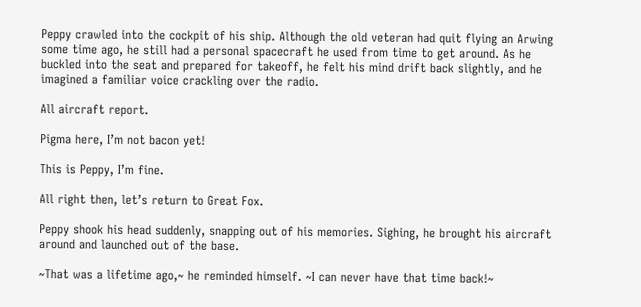Peppy crawled into the cockpit of his ship. Although the old veteran had quit flying an Arwing some time ago, he still had a personal spacecraft he used from time to get around. As he buckled into the seat and prepared for takeoff, he felt his mind drift back slightly, and he imagined a familiar voice crackling over the radio.

All aircraft report.

Pigma here, I’m not bacon yet!

This is Peppy, I’m fine.

All right then, let’s return to Great Fox.

Peppy shook his head suddenly, snapping out of his memories. Sighing, he brought his aircraft around and launched out of the base.

~That was a lifetime ago,~ he reminded himself. ~I can never have that time back!~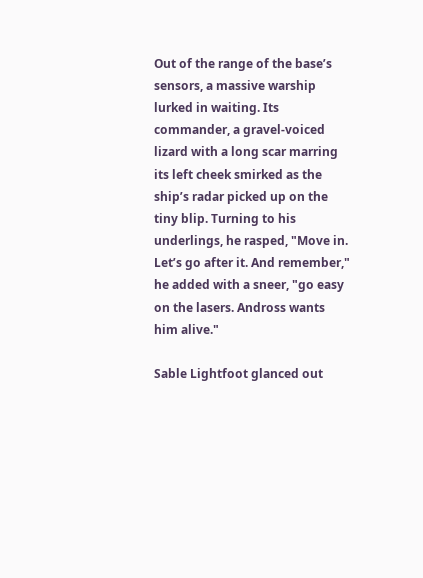Out of the range of the base’s sensors, a massive warship lurked in waiting. Its commander, a gravel-voiced lizard with a long scar marring its left cheek smirked as the ship’s radar picked up on the tiny blip. Turning to his underlings, he rasped, "Move in. Let’s go after it. And remember," he added with a sneer, "go easy on the lasers. Andross wants him alive."

Sable Lightfoot glanced out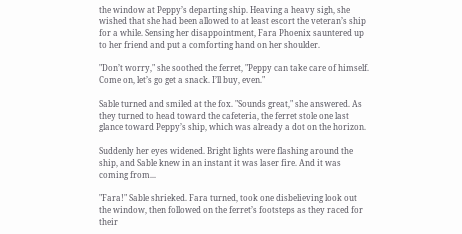the window at Peppy’s departing ship. Heaving a heavy sigh, she wished that she had been allowed to at least escort the veteran’s ship for a while. Sensing her disappointment, Fara Phoenix sauntered up to her friend and put a comforting hand on her shoulder.

"Don’t worry," she soothed the ferret, "Peppy can take care of himself. Come on, let’s go get a snack. I’ll buy, even."

Sable turned and smiled at the fox. "Sounds great," she answered. As they turned to head toward the cafeteria, the ferret stole one last glance toward Peppy’s ship, which was already a dot on the horizon.

Suddenly her eyes widened. Bright lights were flashing around the ship, and Sable knew in an instant it was laser fire. And it was coming from...

"Fara!" Sable shrieked. Fara turned, took one disbelieving look out the window, then followed on the ferret’s footsteps as they raced for their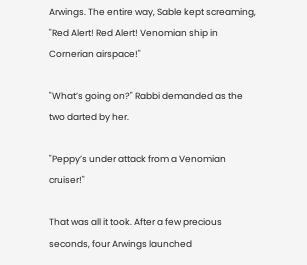Arwings. The entire way, Sable kept screaming, "Red Alert! Red Alert! Venomian ship in Cornerian airspace!"

"What’s going on?" Rabbi demanded as the two darted by her.

"Peppy’s under attack from a Venomian cruiser!"

That was all it took. After a few precious seconds, four Arwings launched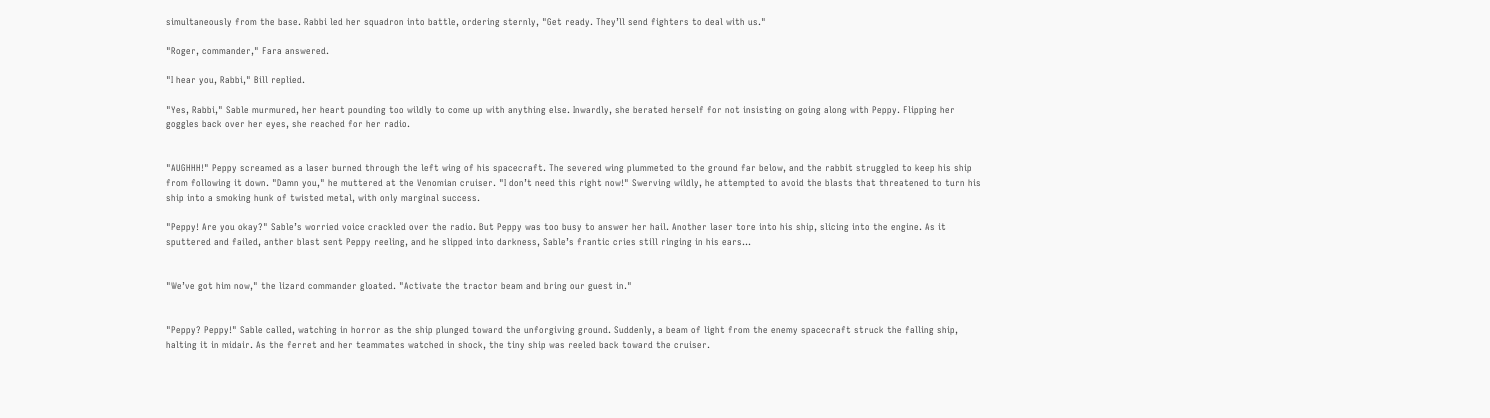simultaneously from the base. Rabbi led her squadron into battle, ordering sternly, "Get ready. They’ll send fighters to deal with us."

"Roger, commander," Fara answered.

"I hear you, Rabbi," Bill replied.

"Yes, Rabbi," Sable murmured, her heart pounding too wildly to come up with anything else. Inwardly, she berated herself for not insisting on going along with Peppy. Flipping her goggles back over her eyes, she reached for her radio.


"AUGHHH!" Peppy screamed as a laser burned through the left wing of his spacecraft. The severed wing plummeted to the ground far below, and the rabbit struggled to keep his ship from following it down. "Damn you," he muttered at the Venomian cruiser. "I don’t need this right now!" Swerving wildly, he attempted to avoid the blasts that threatened to turn his ship into a smoking hunk of twisted metal, with only marginal success.

"Peppy! Are you okay?" Sable’s worried voice crackled over the radio. But Peppy was too busy to answer her hail. Another laser tore into his ship, slicing into the engine. As it sputtered and failed, anther blast sent Peppy reeling, and he slipped into darkness, Sable’s frantic cries still ringing in his ears...


"We’ve got him now," the lizard commander gloated. "Activate the tractor beam and bring our guest in."


"Peppy? Peppy!" Sable called, watching in horror as the ship plunged toward the unforgiving ground. Suddenly, a beam of light from the enemy spacecraft struck the falling ship, halting it in midair. As the ferret and her teammates watched in shock, the tiny ship was reeled back toward the cruiser.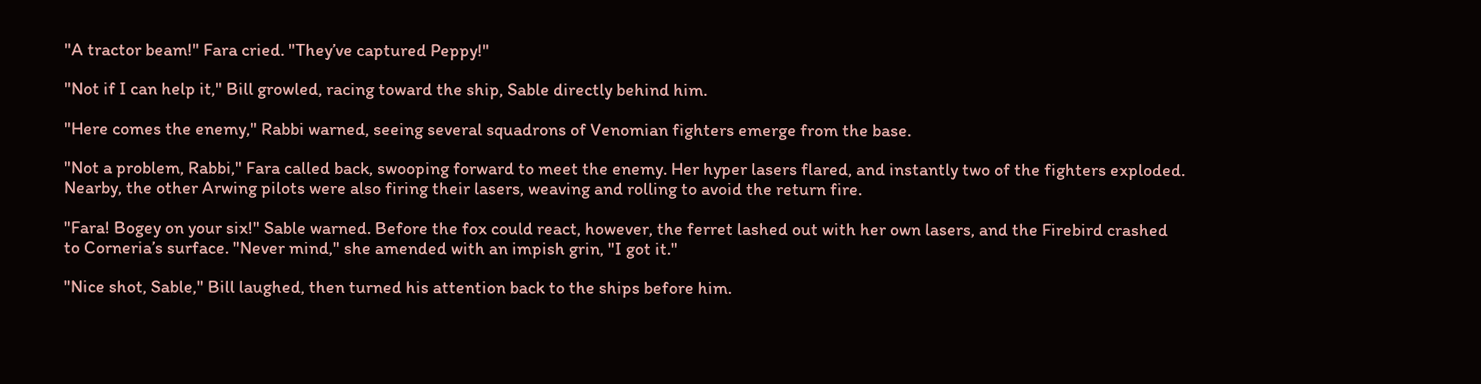"A tractor beam!" Fara cried. "They’ve captured Peppy!"

"Not if I can help it," Bill growled, racing toward the ship, Sable directly behind him.

"Here comes the enemy," Rabbi warned, seeing several squadrons of Venomian fighters emerge from the base.

"Not a problem, Rabbi," Fara called back, swooping forward to meet the enemy. Her hyper lasers flared, and instantly two of the fighters exploded. Nearby, the other Arwing pilots were also firing their lasers, weaving and rolling to avoid the return fire.

"Fara! Bogey on your six!" Sable warned. Before the fox could react, however, the ferret lashed out with her own lasers, and the Firebird crashed to Corneria’s surface. "Never mind," she amended with an impish grin, "I got it."

"Nice shot, Sable," Bill laughed, then turned his attention back to the ships before him.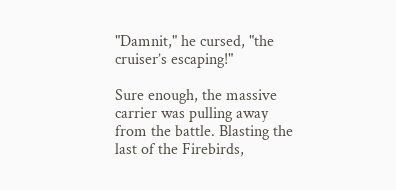"Damnit," he cursed, "the cruiser’s escaping!"

Sure enough, the massive carrier was pulling away from the battle. Blasting the last of the Firebirds,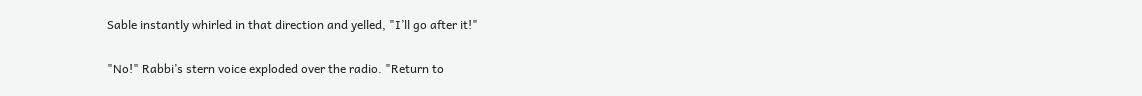Sable instantly whirled in that direction and yelled, "I’ll go after it!"

"No!" Rabbi’s stern voice exploded over the radio. "Return to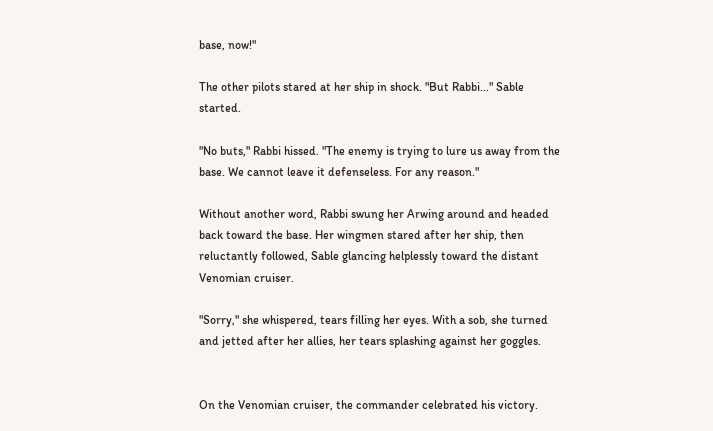base, now!"

The other pilots stared at her ship in shock. "But Rabbi..." Sable started.

"No buts," Rabbi hissed. "The enemy is trying to lure us away from the base. We cannot leave it defenseless. For any reason."

Without another word, Rabbi swung her Arwing around and headed back toward the base. Her wingmen stared after her ship, then reluctantly followed, Sable glancing helplessly toward the distant Venomian cruiser.

"Sorry," she whispered, tears filling her eyes. With a sob, she turned and jetted after her allies, her tears splashing against her goggles.


On the Venomian cruiser, the commander celebrated his victory.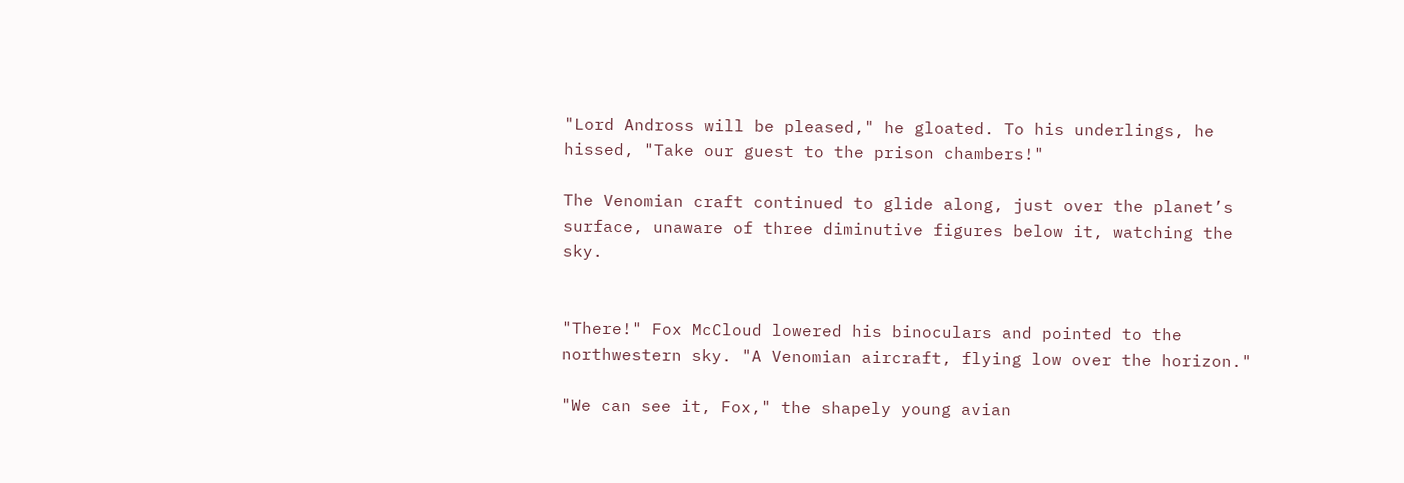"Lord Andross will be pleased," he gloated. To his underlings, he hissed, "Take our guest to the prison chambers!"

The Venomian craft continued to glide along, just over the planet’s surface, unaware of three diminutive figures below it, watching the sky.


"There!" Fox McCloud lowered his binoculars and pointed to the northwestern sky. "A Venomian aircraft, flying low over the horizon."

"We can see it, Fox," the shapely young avian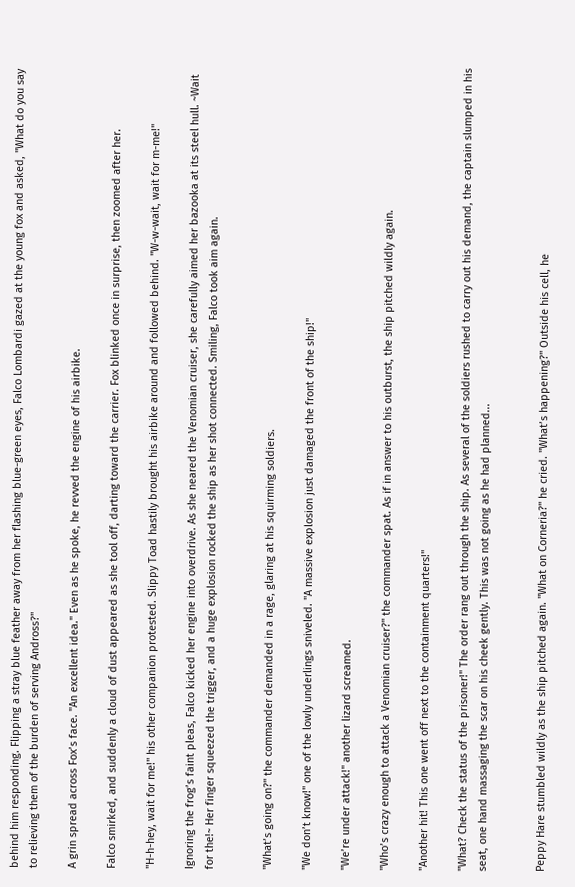behind him responding. Flipping a stray blue feather away from her flashing blue-green eyes, Falco Lombardi gazed at the young fox and asked, "What do you say to relieving them of the burden of serving Andross?"

A grin spread across Fox’s face. "An excellent idea." Even as he spoke, he revved the engine of his airbike.

Falco smirked, and suddenly a cloud of dust appeared as she tool off, darting toward the carrier. Fox blinked once in surprise, then zoomed after her.

"H-h-hey, wait for me!" his other companion protested. Slippy Toad hastily brought his airbike around and followed behind. "W-w-wait, wait for m-me!"

Ignoring the frog’s faint pleas, Falco kicked her engine into overdrive. As she neared the Venomian cruiser, she carefully aimed her bazooka at its steel hull. ~Wait for the!~ Her finger squeezed the trigger, and a huge explosion rocked the ship as her shot connected. Smiling, Falco took aim again.


"What’s going on?" the commander demanded in a rage, glaring at his squirming soldiers.

"We don’t know!" one of the lowly underlings sniveled. "A massive explosion just damaged the front of the ship!"

"We’re under attack!" another lizard screamed.

"Who’s crazy enough to attack a Venomian cruiser?" the commander spat. As if in answer to his outburst, the ship pitched wildly again.

"Another hit! This one went off next to the containment quarters!"

"What? Check the status of the prisoner!" The order rang out through the ship. As several of the soldiers rushed to carry out his demand, the captain slumped in his seat, one hand massaging the scar on his cheek gently. This was not going as he had planned...


Peppy Hare stumbled wildly as the ship pitched again. "What on Corneria?" he cried. "What’s happening?" Outside his cell, he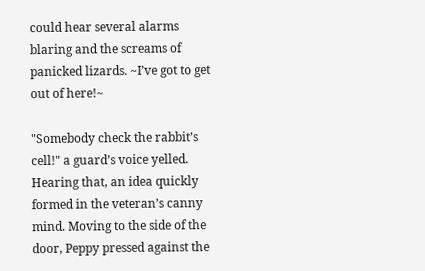could hear several alarms blaring and the screams of panicked lizards. ~I’ve got to get out of here!~

"Somebody check the rabbit’s cell!" a guard’s voice yelled. Hearing that, an idea quickly formed in the veteran’s canny mind. Moving to the side of the door, Peppy pressed against the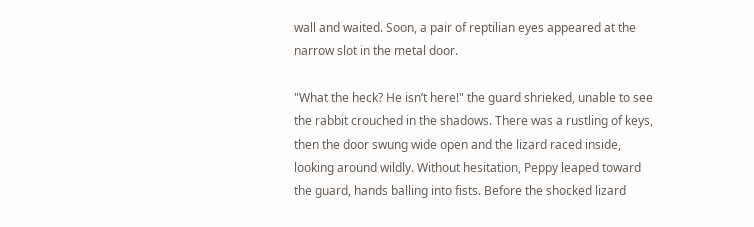wall and waited. Soon, a pair of reptilian eyes appeared at the narrow slot in the metal door.

"What the heck? He isn’t here!" the guard shrieked, unable to see the rabbit crouched in the shadows. There was a rustling of keys, then the door swung wide open and the lizard raced inside, looking around wildly. Without hesitation, Peppy leaped toward the guard, hands balling into fists. Before the shocked lizard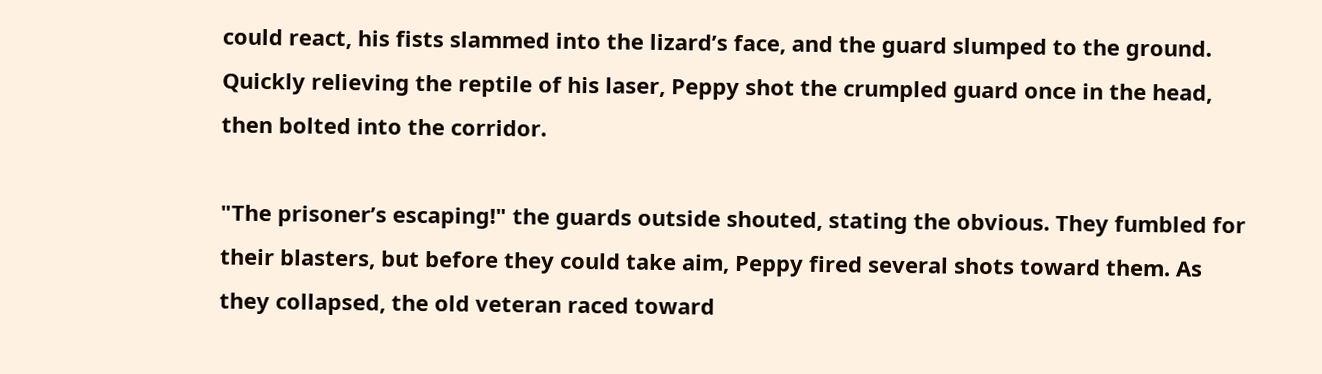could react, his fists slammed into the lizard’s face, and the guard slumped to the ground. Quickly relieving the reptile of his laser, Peppy shot the crumpled guard once in the head, then bolted into the corridor.

"The prisoner’s escaping!" the guards outside shouted, stating the obvious. They fumbled for their blasters, but before they could take aim, Peppy fired several shots toward them. As they collapsed, the old veteran raced toward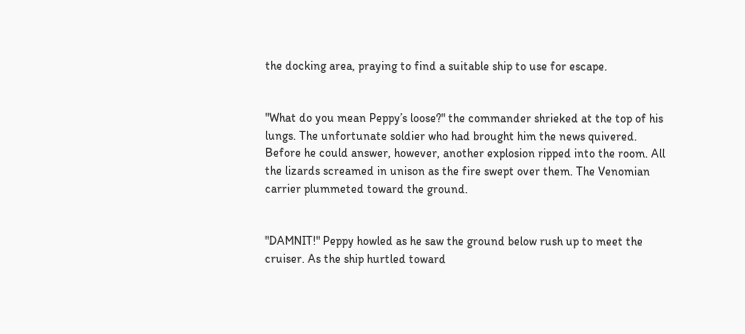the docking area, praying to find a suitable ship to use for escape.


"What do you mean Peppy’s loose?" the commander shrieked at the top of his lungs. The unfortunate soldier who had brought him the news quivered. Before he could answer, however, another explosion ripped into the room. All the lizards screamed in unison as the fire swept over them. The Venomian carrier plummeted toward the ground.


"DAMNIT!" Peppy howled as he saw the ground below rush up to meet the cruiser. As the ship hurtled toward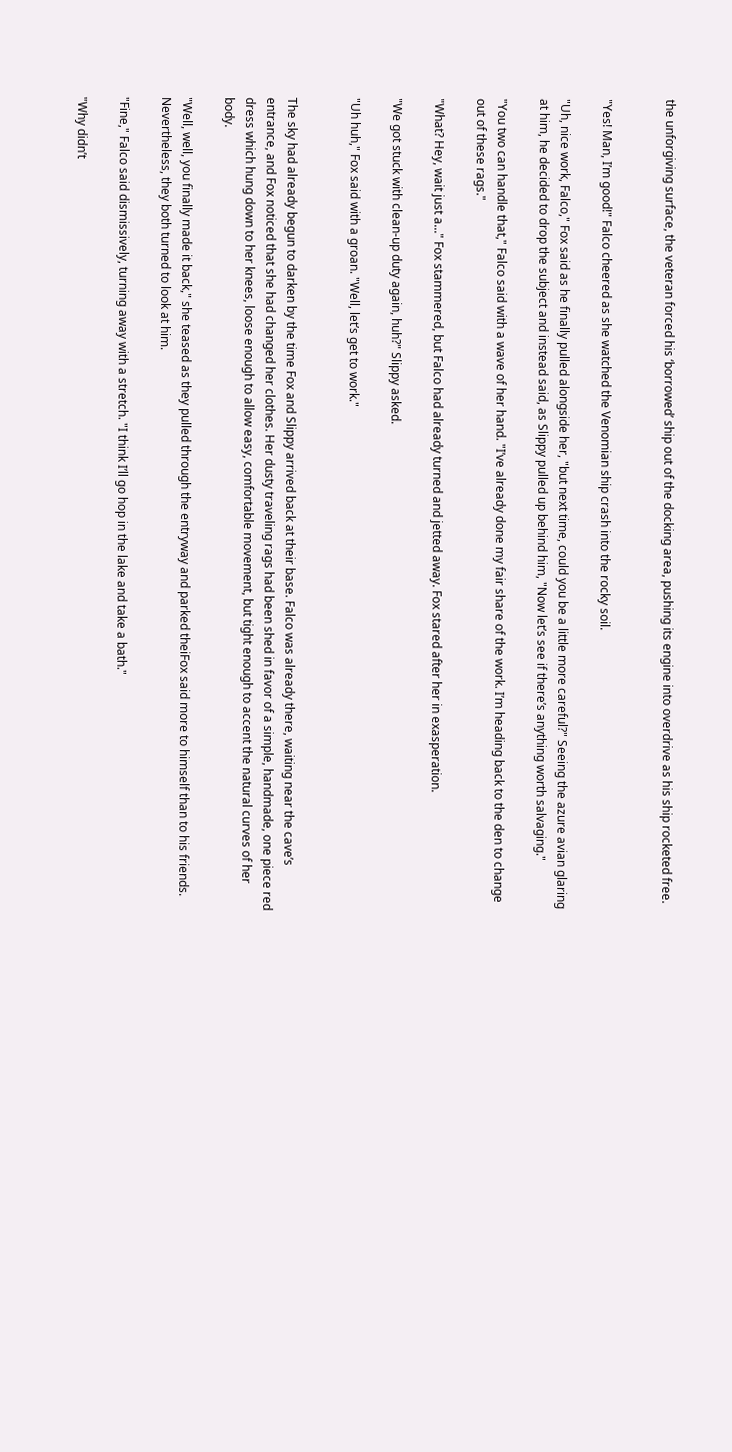the unforgiving surface, the veteran forced his ‘borrowed’ ship out of the docking area, pushing its engine into overdrive as his ship rocketed free.


"Yes! Man, I’m good!" Falco cheered as she watched the Venomian ship crash into the rocky soil.

"Uh, nice work, Falco," Fox said as he finally pulled alongside her, "but next time, could you be a little more careful?" Seeing the azure avian glaring at him, he decided to drop the subject and instead said, as Slippy pulled up behind him, "Now let’s see if there’s anything worth salvaging."

"You two can handle that," Falco said with a wave of her hand. "I’ve already done my fair share of the work. I’m heading back to the den to change out of these rags."

"What? Hey, wait just a..." Fox stammered, but Falco had already turned and jetted away. Fox stared after her in exasperation.

"We got stuck with clean-up duty again, huh?" Slippy asked.

"Uh huh," Fox said with a groan. "Well, let’s get to work."


The sky had already begun to darken by the time Fox and Slippy arrived back at their base. Falco was already there, waiting near the cave’s entrance, and Fox noticed that she had changed her clothes. Her dusty traveling rags had been shed in favor of a simple, handmade, one piece red dress which hung down to her knees, loose enough to allow easy, comfortable movement, but tight enough to accent the natural curves of her body.

"Well, well, you finally made it back," she teased as they pulled through the entryway and parked theiFox said more to himself than to his friends. Nevertheless, they both turned to look at him.

"Fine," Falco said dismissively, turning away with a stretch. "I think I’ll go hop in the lake and take a bath."

"Why didn’t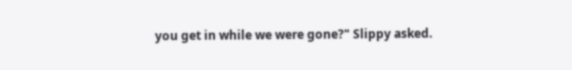you get in while we were gone?" Slippy asked.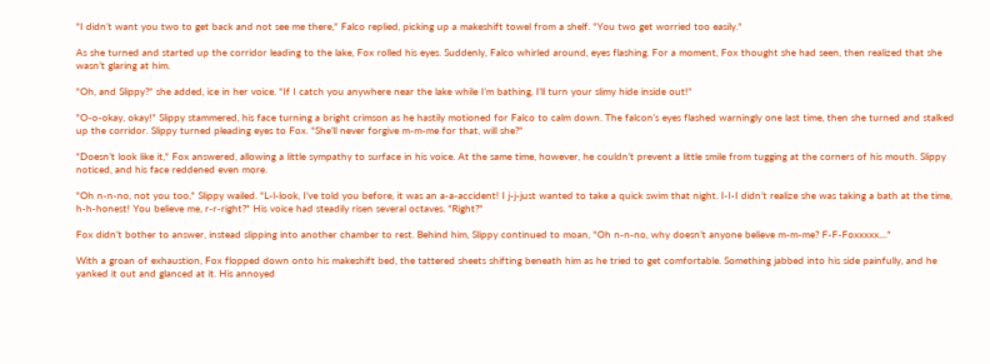"I didn’t want you two to get back and not see me there," Falco replied, picking up a makeshift towel from a shelf. "You two get worried too easily."

As she turned and started up the corridor leading to the lake, Fox rolled his eyes. Suddenly, Falco whirled around, eyes flashing. For a moment, Fox thought she had seen, then realized that she wasn’t glaring at him.

"Oh, and Slippy?" she added, ice in her voice. "If I catch you anywhere near the lake while I’m bathing, I’ll turn your slimy hide inside out!"

"O-o-okay, okay!" Slippy stammered, his face turning a bright crimson as he hastily motioned for Falco to calm down. The falcon’s eyes flashed warningly one last time, then she turned and stalked up the corridor. Slippy turned pleading eyes to Fox. "She’ll never forgive m-m-me for that, will she?"

"Doesn’t look like it," Fox answered, allowing a little sympathy to surface in his voice. At the same time, however, he couldn’t prevent a little smile from tugging at the corners of his mouth. Slippy noticed, and his face reddened even more.

"Oh n-n-no, not you too," Slippy wailed. "L-l-look, I’ve told you before, it was an a-a-accident! I j-j-just wanted to take a quick swim that night. I-I-I didn’t realize she was taking a bath at the time, h-h-honest! You believe me, r-r-right?" His voice had steadily risen several octaves. "Right?"

Fox didn’t bother to answer, instead slipping into another chamber to rest. Behind him, Slippy continued to moan, "Oh n-n-no, why doesn’t anyone believe m-m-me? F-F-Foxxxxx...."

With a groan of exhaustion, Fox flopped down onto his makeshift bed, the tattered sheets shifting beneath him as he tried to get comfortable. Something jabbed into his side painfully, and he yanked it out and glanced at it. His annoyed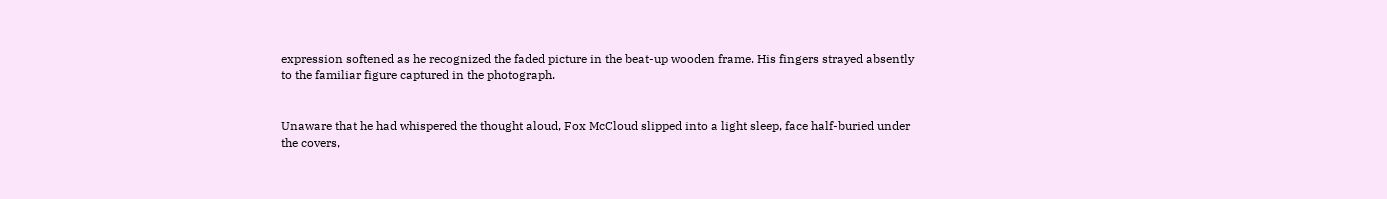expression softened as he recognized the faded picture in the beat-up wooden frame. His fingers strayed absently to the familiar figure captured in the photograph.


Unaware that he had whispered the thought aloud, Fox McCloud slipped into a light sleep, face half-buried under the covers,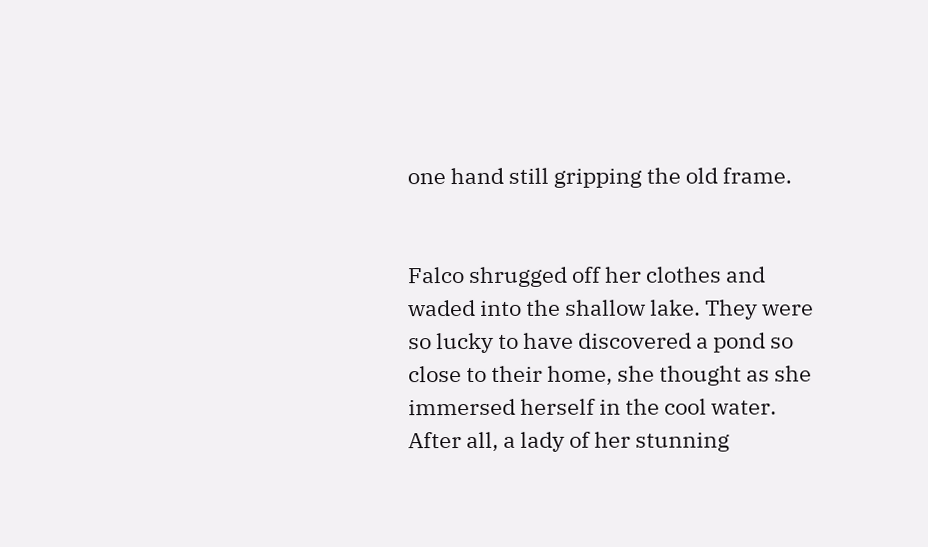one hand still gripping the old frame.


Falco shrugged off her clothes and waded into the shallow lake. They were so lucky to have discovered a pond so close to their home, she thought as she immersed herself in the cool water. After all, a lady of her stunning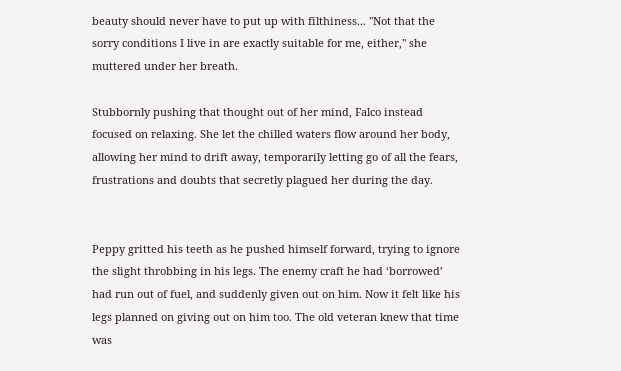beauty should never have to put up with filthiness... "Not that the sorry conditions I live in are exactly suitable for me, either," she muttered under her breath.

Stubbornly pushing that thought out of her mind, Falco instead focused on relaxing. She let the chilled waters flow around her body, allowing her mind to drift away, temporarily letting go of all the fears, frustrations and doubts that secretly plagued her during the day.


Peppy gritted his teeth as he pushed himself forward, trying to ignore the slight throbbing in his legs. The enemy craft he had ‘borrowed’ had run out of fuel, and suddenly given out on him. Now it felt like his legs planned on giving out on him too. The old veteran knew that time was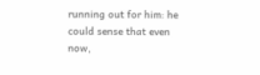running out for him: he could sense that even now,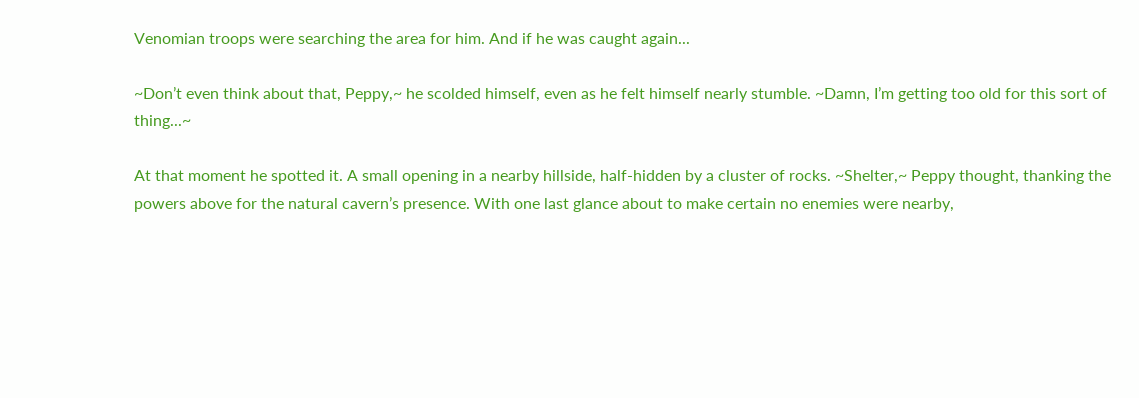Venomian troops were searching the area for him. And if he was caught again...

~Don’t even think about that, Peppy,~ he scolded himself, even as he felt himself nearly stumble. ~Damn, I’m getting too old for this sort of thing...~

At that moment he spotted it. A small opening in a nearby hillside, half-hidden by a cluster of rocks. ~Shelter,~ Peppy thought, thanking the powers above for the natural cavern’s presence. With one last glance about to make certain no enemies were nearby,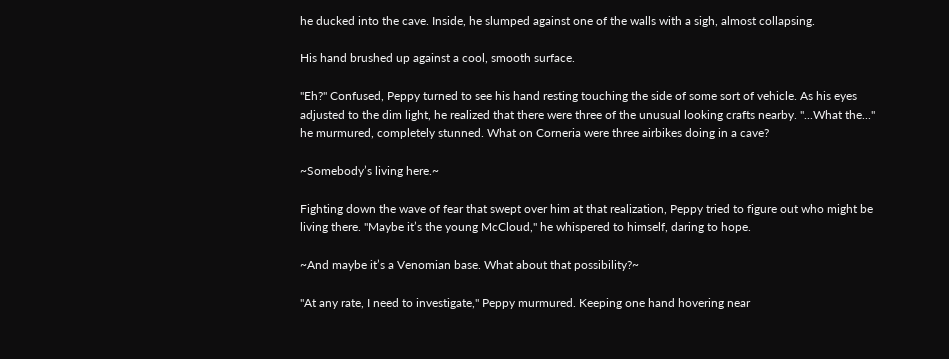he ducked into the cave. Inside, he slumped against one of the walls with a sigh, almost collapsing.

His hand brushed up against a cool, smooth surface.

"Eh?" Confused, Peppy turned to see his hand resting touching the side of some sort of vehicle. As his eyes adjusted to the dim light, he realized that there were three of the unusual looking crafts nearby. "...What the..." he murmured, completely stunned. What on Corneria were three airbikes doing in a cave?

~Somebody’s living here.~

Fighting down the wave of fear that swept over him at that realization, Peppy tried to figure out who might be living there. "Maybe it’s the young McCloud," he whispered to himself, daring to hope.

~And maybe it’s a Venomian base. What about that possibility?~

"At any rate, I need to investigate," Peppy murmured. Keeping one hand hovering near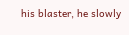his blaster, he slowly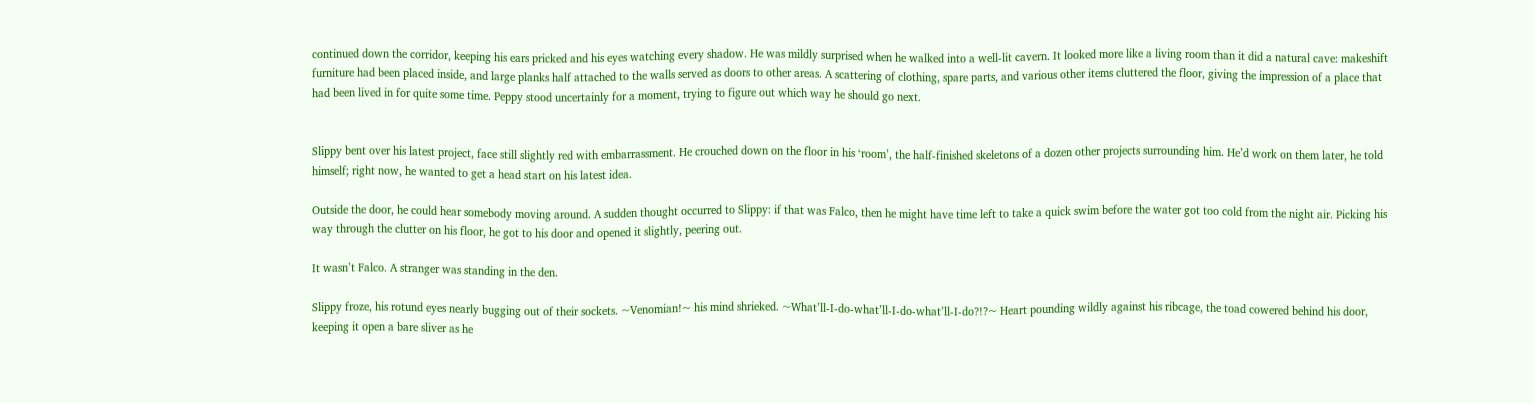continued down the corridor, keeping his ears pricked and his eyes watching every shadow. He was mildly surprised when he walked into a well-lit cavern. It looked more like a living room than it did a natural cave: makeshift furniture had been placed inside, and large planks half attached to the walls served as doors to other areas. A scattering of clothing, spare parts, and various other items cluttered the floor, giving the impression of a place that had been lived in for quite some time. Peppy stood uncertainly for a moment, trying to figure out which way he should go next.


Slippy bent over his latest project, face still slightly red with embarrassment. He crouched down on the floor in his ‘room’, the half-finished skeletons of a dozen other projects surrounding him. He’d work on them later, he told himself; right now, he wanted to get a head start on his latest idea.

Outside the door, he could hear somebody moving around. A sudden thought occurred to Slippy: if that was Falco, then he might have time left to take a quick swim before the water got too cold from the night air. Picking his way through the clutter on his floor, he got to his door and opened it slightly, peering out.

It wasn’t Falco. A stranger was standing in the den.

Slippy froze, his rotund eyes nearly bugging out of their sockets. ~Venomian!~ his mind shrieked. ~What’ll-I-do-what’ll-I-do-what’ll-I-do?!?~ Heart pounding wildly against his ribcage, the toad cowered behind his door, keeping it open a bare sliver as he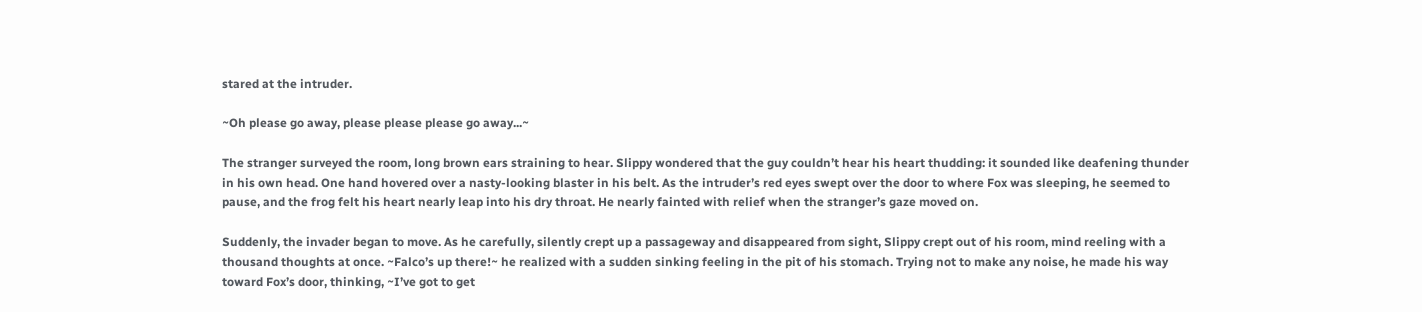stared at the intruder.

~Oh please go away, please please please go away...~

The stranger surveyed the room, long brown ears straining to hear. Slippy wondered that the guy couldn’t hear his heart thudding: it sounded like deafening thunder in his own head. One hand hovered over a nasty-looking blaster in his belt. As the intruder’s red eyes swept over the door to where Fox was sleeping, he seemed to pause, and the frog felt his heart nearly leap into his dry throat. He nearly fainted with relief when the stranger’s gaze moved on.

Suddenly, the invader began to move. As he carefully, silently crept up a passageway and disappeared from sight, Slippy crept out of his room, mind reeling with a thousand thoughts at once. ~Falco’s up there!~ he realized with a sudden sinking feeling in the pit of his stomach. Trying not to make any noise, he made his way toward Fox’s door, thinking, ~I’ve got to get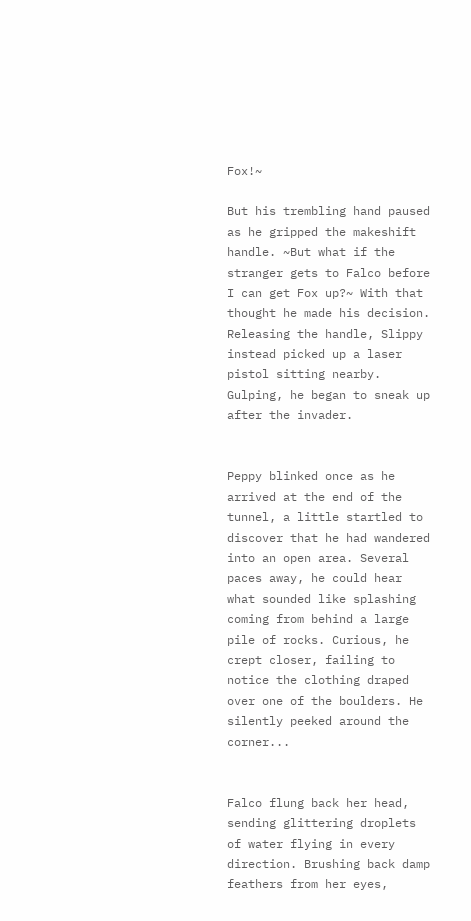Fox!~

But his trembling hand paused as he gripped the makeshift handle. ~But what if the stranger gets to Falco before I can get Fox up?~ With that thought he made his decision. Releasing the handle, Slippy instead picked up a laser pistol sitting nearby. Gulping, he began to sneak up after the invader.


Peppy blinked once as he arrived at the end of the tunnel, a little startled to discover that he had wandered into an open area. Several paces away, he could hear what sounded like splashing coming from behind a large pile of rocks. Curious, he crept closer, failing to notice the clothing draped over one of the boulders. He silently peeked around the corner...


Falco flung back her head, sending glittering droplets of water flying in every direction. Brushing back damp feathers from her eyes,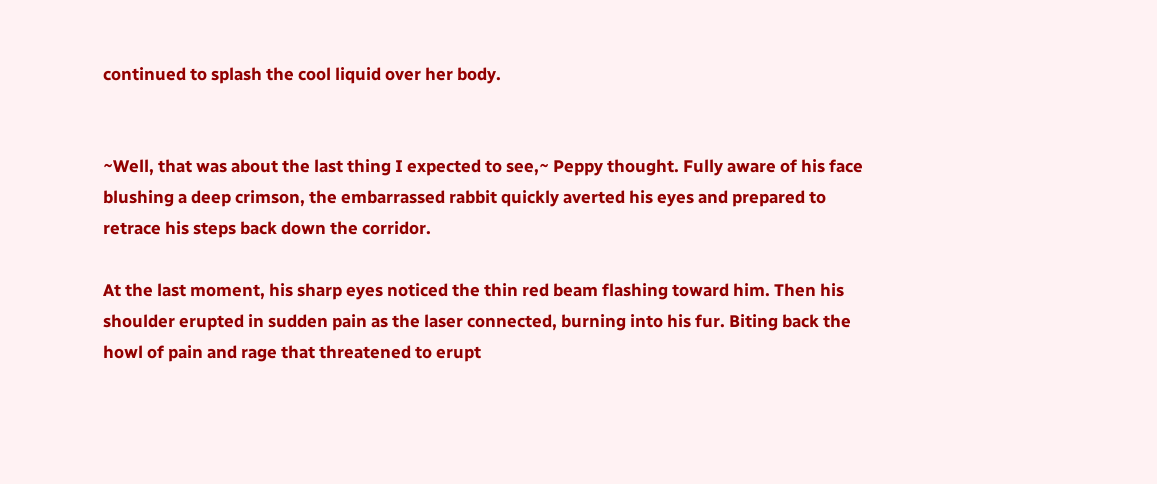continued to splash the cool liquid over her body.


~Well, that was about the last thing I expected to see,~ Peppy thought. Fully aware of his face blushing a deep crimson, the embarrassed rabbit quickly averted his eyes and prepared to retrace his steps back down the corridor.

At the last moment, his sharp eyes noticed the thin red beam flashing toward him. Then his shoulder erupted in sudden pain as the laser connected, burning into his fur. Biting back the howl of pain and rage that threatened to erupt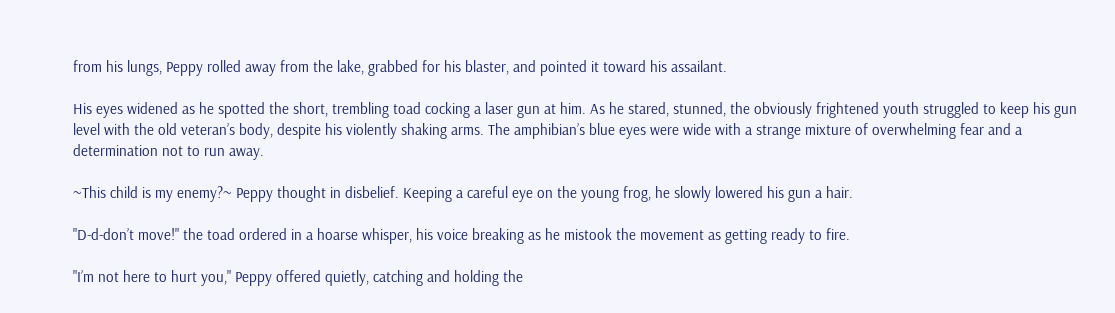from his lungs, Peppy rolled away from the lake, grabbed for his blaster, and pointed it toward his assailant.

His eyes widened as he spotted the short, trembling toad cocking a laser gun at him. As he stared, stunned, the obviously frightened youth struggled to keep his gun level with the old veteran’s body, despite his violently shaking arms. The amphibian’s blue eyes were wide with a strange mixture of overwhelming fear and a determination not to run away.

~This child is my enemy?~ Peppy thought in disbelief. Keeping a careful eye on the young frog, he slowly lowered his gun a hair.

"D-d-don’t move!" the toad ordered in a hoarse whisper, his voice breaking as he mistook the movement as getting ready to fire.

"I’m not here to hurt you," Peppy offered quietly, catching and holding the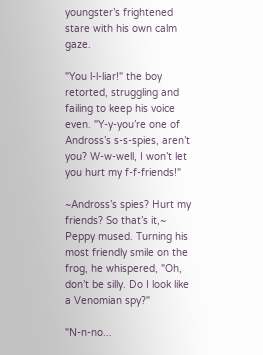youngster’s frightened stare with his own calm gaze.

"You l-l-liar!" the boy retorted, struggling and failing to keep his voice even. "Y-y-you’re one of Andross’s s-s-spies, aren’t you? W-w-well, I won’t let you hurt my f-f-friends!"

~Andross’s spies? Hurt my friends? So that’s it,~ Peppy mused. Turning his most friendly smile on the frog, he whispered, "Oh, don’t be silly. Do I look like a Venomian spy?"

"N-n-no...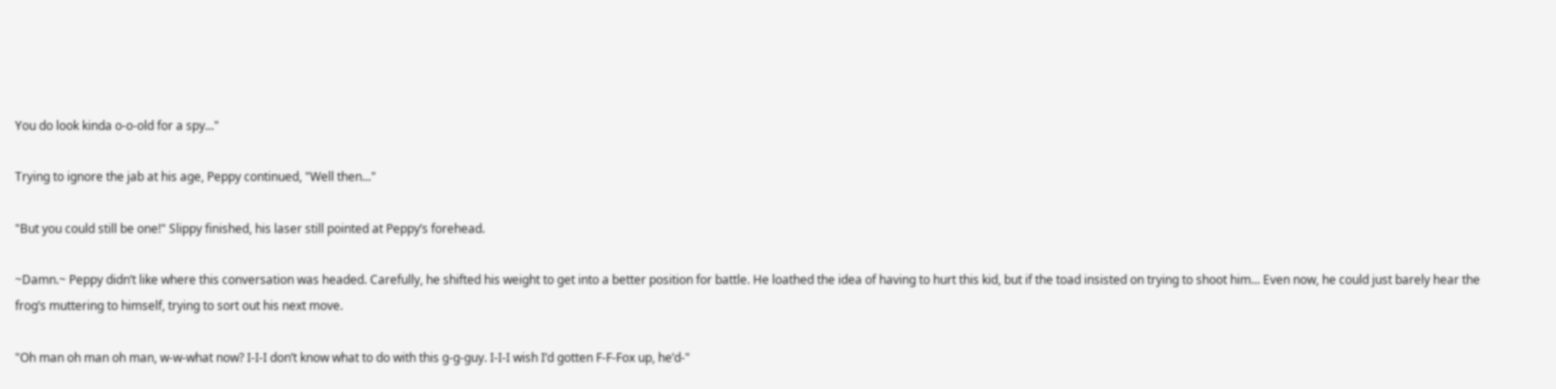You do look kinda o-o-old for a spy..."

Trying to ignore the jab at his age, Peppy continued, "Well then..."

"But you could still be one!" Slippy finished, his laser still pointed at Peppy’s forehead.

~Damn.~ Peppy didn’t like where this conversation was headed. Carefully, he shifted his weight to get into a better position for battle. He loathed the idea of having to hurt this kid, but if the toad insisted on trying to shoot him... Even now, he could just barely hear the frog’s muttering to himself, trying to sort out his next move.

"Oh man oh man oh man, w-w-what now? I-I-I don’t know what to do with this g-g-guy. I-I-I wish I’d gotten F-F-Fox up, he’d-"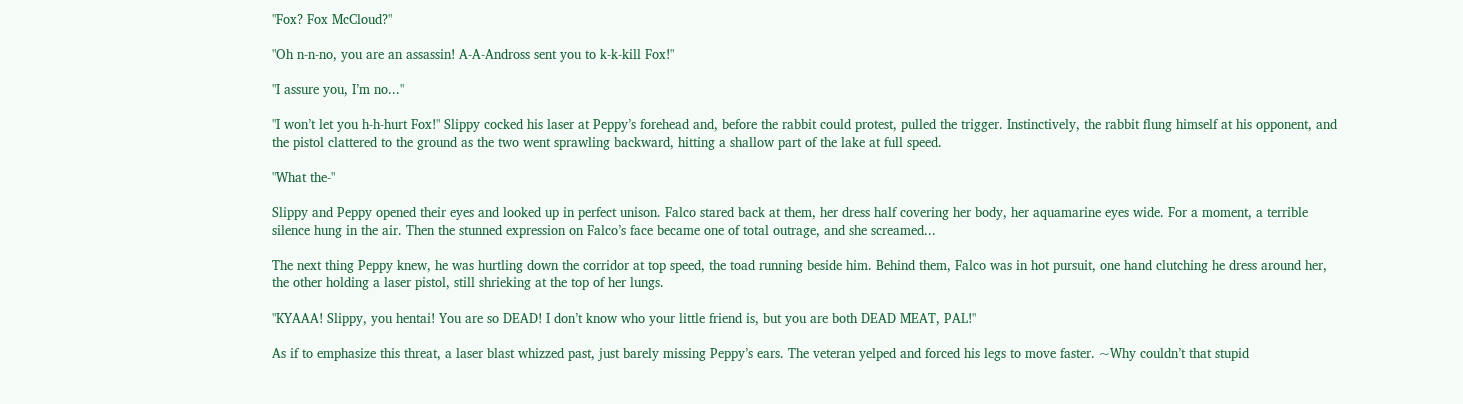"Fox? Fox McCloud?"

"Oh n-n-no, you are an assassin! A-A-Andross sent you to k-k-kill Fox!"

"I assure you, I’m no..."

"I won’t let you h-h-hurt Fox!" Slippy cocked his laser at Peppy’s forehead and, before the rabbit could protest, pulled the trigger. Instinctively, the rabbit flung himself at his opponent, and the pistol clattered to the ground as the two went sprawling backward, hitting a shallow part of the lake at full speed.

"What the-"

Slippy and Peppy opened their eyes and looked up in perfect unison. Falco stared back at them, her dress half covering her body, her aquamarine eyes wide. For a moment, a terrible silence hung in the air. Then the stunned expression on Falco’s face became one of total outrage, and she screamed...

The next thing Peppy knew, he was hurtling down the corridor at top speed, the toad running beside him. Behind them, Falco was in hot pursuit, one hand clutching he dress around her, the other holding a laser pistol, still shrieking at the top of her lungs.

"KYAAA! Slippy, you hentai! You are so DEAD! I don’t know who your little friend is, but you are both DEAD MEAT, PAL!"

As if to emphasize this threat, a laser blast whizzed past, just barely missing Peppy’s ears. The veteran yelped and forced his legs to move faster. ~Why couldn’t that stupid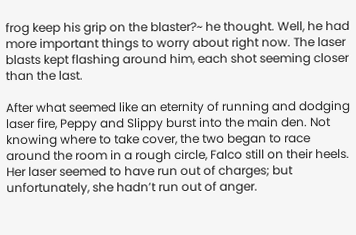frog keep his grip on the blaster?~ he thought. Well, he had more important things to worry about right now. The laser blasts kept flashing around him, each shot seeming closer than the last.

After what seemed like an eternity of running and dodging laser fire, Peppy and Slippy burst into the main den. Not knowing where to take cover, the two began to race around the room in a rough circle, Falco still on their heels. Her laser seemed to have run out of charges; but unfortunately, she hadn’t run out of anger.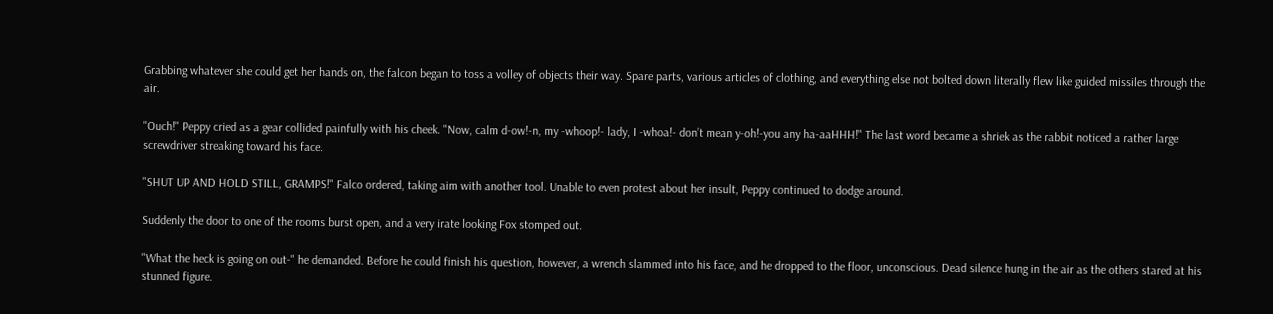Grabbing whatever she could get her hands on, the falcon began to toss a volley of objects their way. Spare parts, various articles of clothing, and everything else not bolted down literally flew like guided missiles through the air.

"Ouch!" Peppy cried as a gear collided painfully with his cheek. "Now, calm d-ow!-n, my -whoop!- lady, I -whoa!- don’t mean y-oh!-you any ha-aaHHH!" The last word became a shriek as the rabbit noticed a rather large screwdriver streaking toward his face.

"SHUT UP AND HOLD STILL, GRAMPS!" Falco ordered, taking aim with another tool. Unable to even protest about her insult, Peppy continued to dodge around.

Suddenly the door to one of the rooms burst open, and a very irate looking Fox stomped out.

"What the heck is going on out-" he demanded. Before he could finish his question, however, a wrench slammed into his face, and he dropped to the floor, unconscious. Dead silence hung in the air as the others stared at his stunned figure.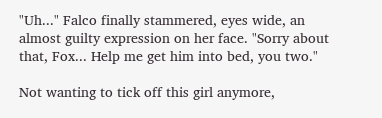"Uh..." Falco finally stammered, eyes wide, an almost guilty expression on her face. "Sorry about that, Fox... Help me get him into bed, you two."

Not wanting to tick off this girl anymore,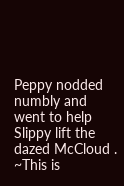Peppy nodded numbly and went to help Slippy lift the dazed McCloud . ~This is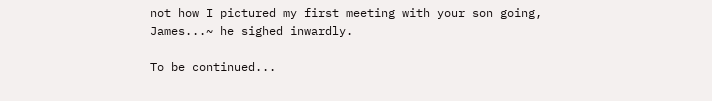not how I pictured my first meeting with your son going, James...~ he sighed inwardly.

To be continued...